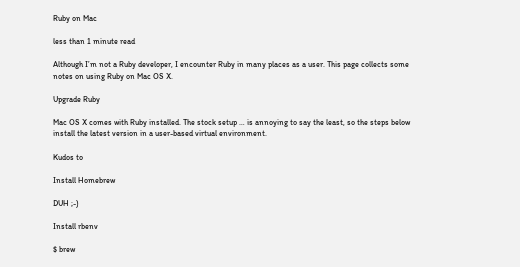Ruby on Mac

less than 1 minute read

Although I’m not a Ruby developer, I encounter Ruby in many places as a user. This page collects some notes on using Ruby on Mac OS X.

Upgrade Ruby

Mac OS X comes with Ruby installed. The stock setup … is annoying to say the least, so the steps below install the latest version in a user-based virtual environment.

Kudos to

Install Homebrew

DUH ;-)

Install rbenv

$ brew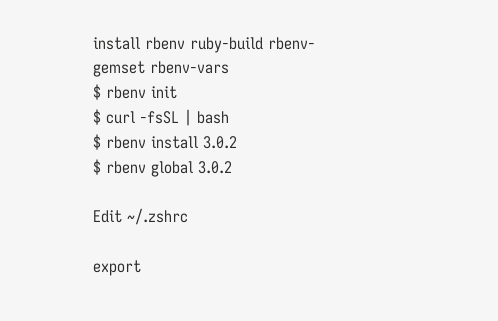install rbenv ruby-build rbenv-gemset rbenv-vars
$ rbenv init
$ curl -fsSL | bash
$ rbenv install 3.0.2
$ rbenv global 3.0.2

Edit ~/.zshrc

export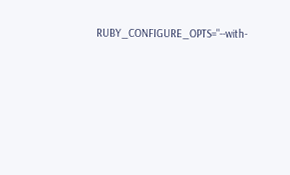RUBY_CONFIGURE_OPTS="--with-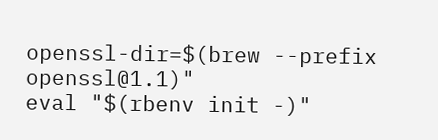openssl-dir=$(brew --prefix openssl@1.1)"
eval "$(rbenv init -)"